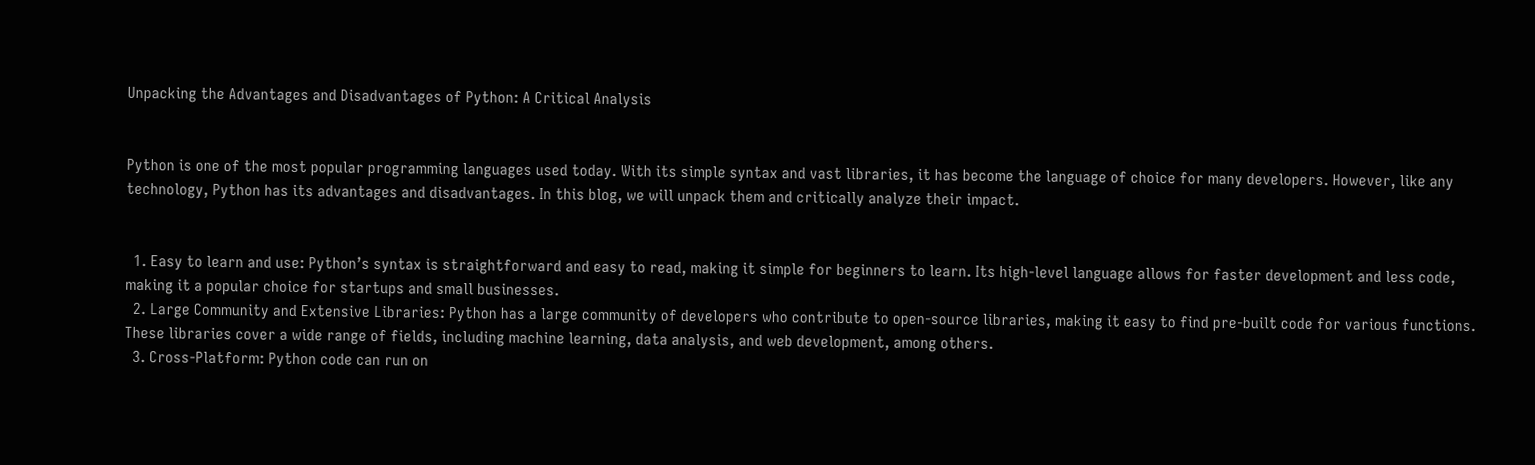Unpacking the Advantages and Disadvantages of Python: A Critical Analysis


Python is one of the most popular programming languages used today. With its simple syntax and vast libraries, it has become the language of choice for many developers. However, like any technology, Python has its advantages and disadvantages. In this blog, we will unpack them and critically analyze their impact.


  1. Easy to learn and use: Python’s syntax is straightforward and easy to read, making it simple for beginners to learn. Its high-level language allows for faster development and less code, making it a popular choice for startups and small businesses.
  2. Large Community and Extensive Libraries: Python has a large community of developers who contribute to open-source libraries, making it easy to find pre-built code for various functions. These libraries cover a wide range of fields, including machine learning, data analysis, and web development, among others.
  3. Cross-Platform: Python code can run on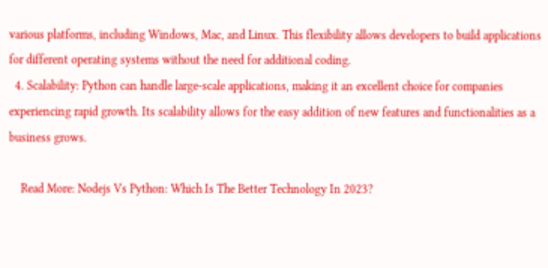various platforms, including Windows, Mac, and Linux. This flexibility allows developers to build applications for different operating systems without the need for additional coding.
  4. Scalability: Python can handle large-scale applications, making it an excellent choice for companies experiencing rapid growth. Its scalability allows for the easy addition of new features and functionalities as a business grows.

    Read More: Nodejs Vs Python: Which Is The Better Technology In 2023?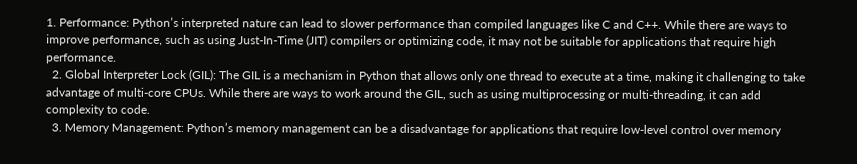1. Performance: Python’s interpreted nature can lead to slower performance than compiled languages like C and C++. While there are ways to improve performance, such as using Just-In-Time (JIT) compilers or optimizing code, it may not be suitable for applications that require high performance.
  2. Global Interpreter Lock (GIL): The GIL is a mechanism in Python that allows only one thread to execute at a time, making it challenging to take advantage of multi-core CPUs. While there are ways to work around the GIL, such as using multiprocessing or multi-threading, it can add complexity to code.
  3. Memory Management: Python’s memory management can be a disadvantage for applications that require low-level control over memory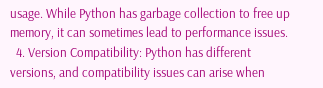usage. While Python has garbage collection to free up memory, it can sometimes lead to performance issues.
  4. Version Compatibility: Python has different versions, and compatibility issues can arise when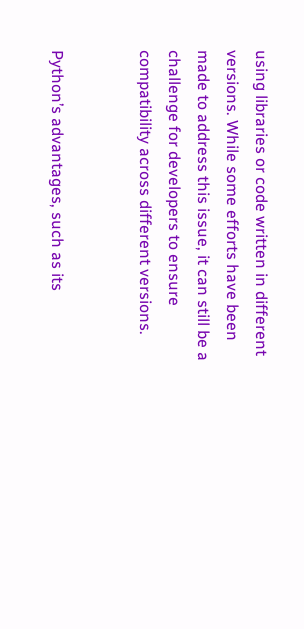using libraries or code written in different versions. While some efforts have been made to address this issue, it can still be a challenge for developers to ensure compatibility across different versions.


Python’s advantages, such as its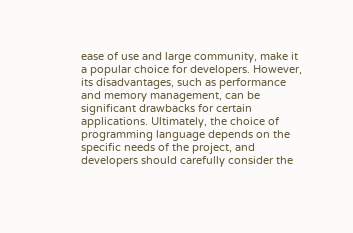ease of use and large community, make it a popular choice for developers. However, its disadvantages, such as performance and memory management, can be significant drawbacks for certain applications. Ultimately, the choice of programming language depends on the specific needs of the project, and developers should carefully consider the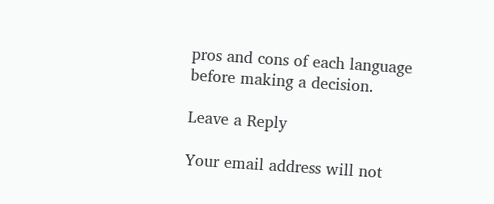pros and cons of each language before making a decision.

Leave a Reply

Your email address will not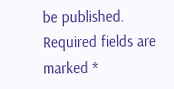be published. Required fields are marked *